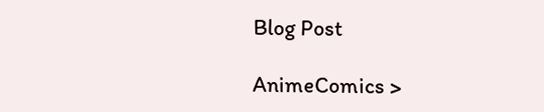Blog Post

AnimeComics >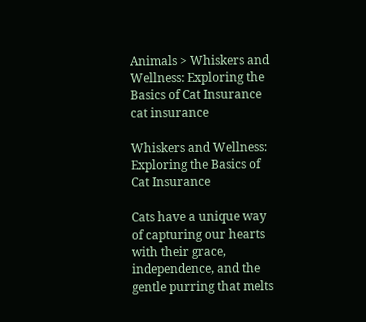Animals > Whiskers and Wellness: Exploring the Basics of Cat Insurance
cat insurance

Whiskers and Wellness: Exploring the Basics of Cat Insurance

Cats have a unique way of capturing our hearts with their grace, independence, and the gentle purring that melts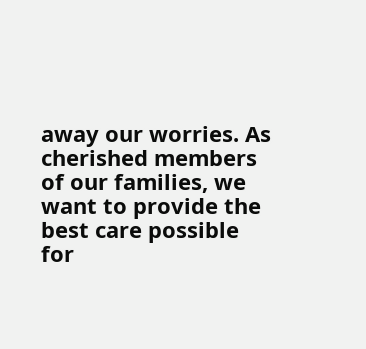away our worries. As cherished members of our families, we want to provide the best care possible for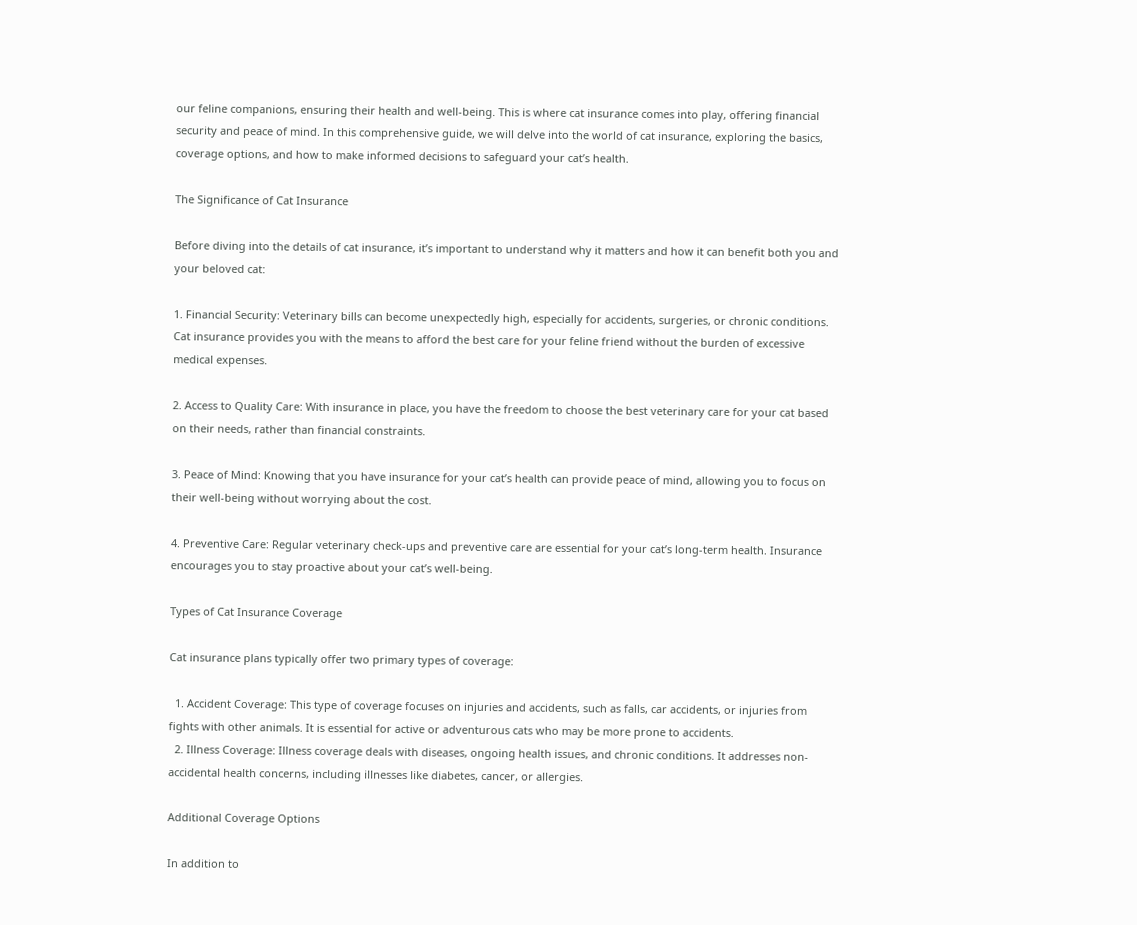our feline companions, ensuring their health and well-being. This is where cat insurance comes into play, offering financial security and peace of mind. In this comprehensive guide, we will delve into the world of cat insurance, exploring the basics, coverage options, and how to make informed decisions to safeguard your cat’s health.

The Significance of Cat Insurance

Before diving into the details of cat insurance, it’s important to understand why it matters and how it can benefit both you and your beloved cat:

1. Financial Security: Veterinary bills can become unexpectedly high, especially for accidents, surgeries, or chronic conditions. Cat insurance provides you with the means to afford the best care for your feline friend without the burden of excessive medical expenses.

2. Access to Quality Care: With insurance in place, you have the freedom to choose the best veterinary care for your cat based on their needs, rather than financial constraints.

3. Peace of Mind: Knowing that you have insurance for your cat’s health can provide peace of mind, allowing you to focus on their well-being without worrying about the cost.

4. Preventive Care: Regular veterinary check-ups and preventive care are essential for your cat’s long-term health. Insurance encourages you to stay proactive about your cat’s well-being.

Types of Cat Insurance Coverage

Cat insurance plans typically offer two primary types of coverage:

  1. Accident Coverage: This type of coverage focuses on injuries and accidents, such as falls, car accidents, or injuries from fights with other animals. It is essential for active or adventurous cats who may be more prone to accidents.
  2. Illness Coverage: Illness coverage deals with diseases, ongoing health issues, and chronic conditions. It addresses non-accidental health concerns, including illnesses like diabetes, cancer, or allergies.

Additional Coverage Options

In addition to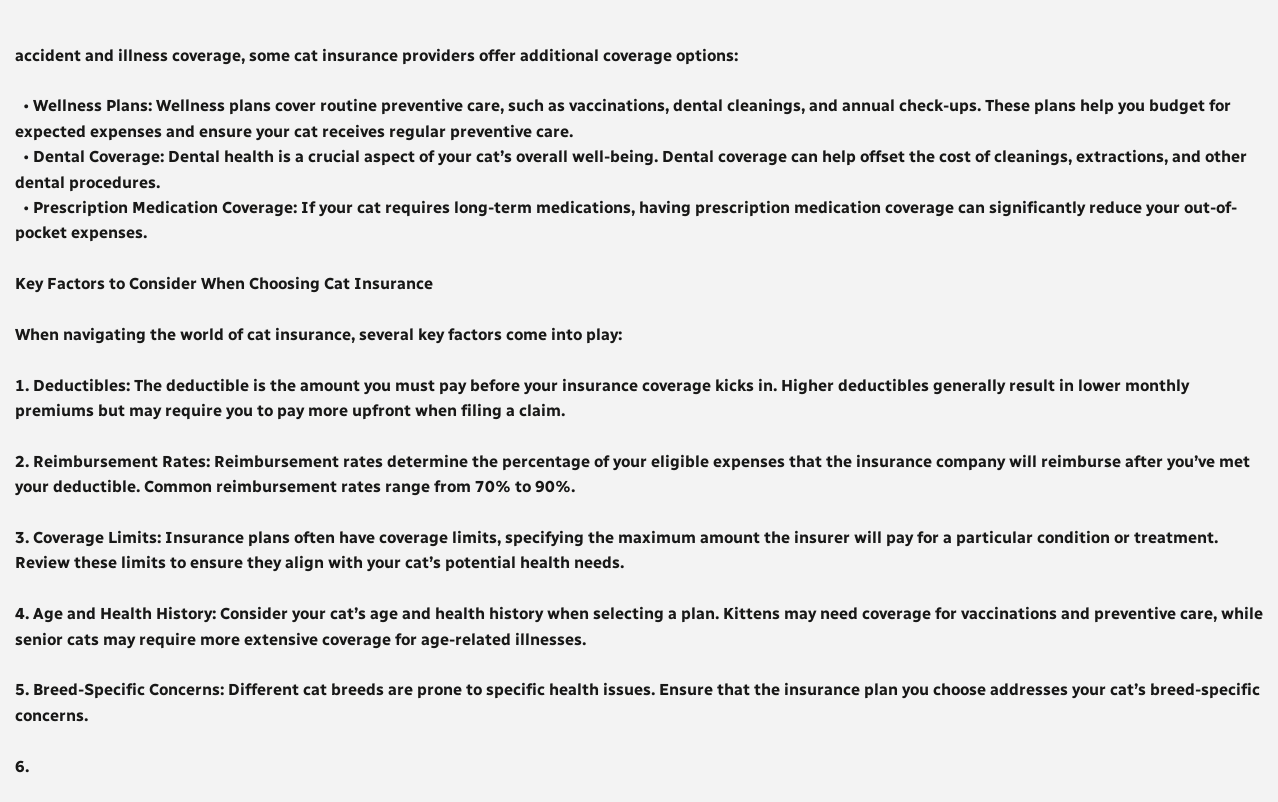accident and illness coverage, some cat insurance providers offer additional coverage options:

  • Wellness Plans: Wellness plans cover routine preventive care, such as vaccinations, dental cleanings, and annual check-ups. These plans help you budget for expected expenses and ensure your cat receives regular preventive care.
  • Dental Coverage: Dental health is a crucial aspect of your cat’s overall well-being. Dental coverage can help offset the cost of cleanings, extractions, and other dental procedures.
  • Prescription Medication Coverage: If your cat requires long-term medications, having prescription medication coverage can significantly reduce your out-of-pocket expenses.

Key Factors to Consider When Choosing Cat Insurance

When navigating the world of cat insurance, several key factors come into play:

1. Deductibles: The deductible is the amount you must pay before your insurance coverage kicks in. Higher deductibles generally result in lower monthly premiums but may require you to pay more upfront when filing a claim.

2. Reimbursement Rates: Reimbursement rates determine the percentage of your eligible expenses that the insurance company will reimburse after you’ve met your deductible. Common reimbursement rates range from 70% to 90%.

3. Coverage Limits: Insurance plans often have coverage limits, specifying the maximum amount the insurer will pay for a particular condition or treatment. Review these limits to ensure they align with your cat’s potential health needs.

4. Age and Health History: Consider your cat’s age and health history when selecting a plan. Kittens may need coverage for vaccinations and preventive care, while senior cats may require more extensive coverage for age-related illnesses.

5. Breed-Specific Concerns: Different cat breeds are prone to specific health issues. Ensure that the insurance plan you choose addresses your cat’s breed-specific concerns.

6.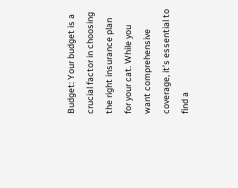Budget: Your budget is a crucial factor in choosing the right insurance plan for your cat. While you want comprehensive coverage, it’s essential to find a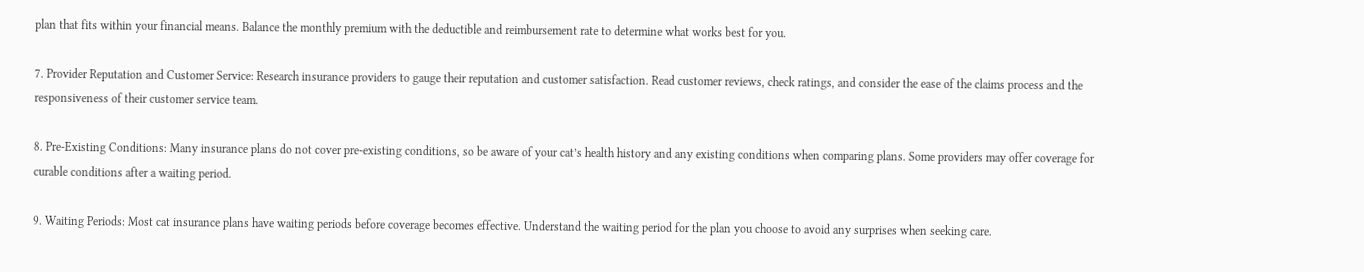plan that fits within your financial means. Balance the monthly premium with the deductible and reimbursement rate to determine what works best for you.

7. Provider Reputation and Customer Service: Research insurance providers to gauge their reputation and customer satisfaction. Read customer reviews, check ratings, and consider the ease of the claims process and the responsiveness of their customer service team.

8. Pre-Existing Conditions: Many insurance plans do not cover pre-existing conditions, so be aware of your cat’s health history and any existing conditions when comparing plans. Some providers may offer coverage for curable conditions after a waiting period.

9. Waiting Periods: Most cat insurance plans have waiting periods before coverage becomes effective. Understand the waiting period for the plan you choose to avoid any surprises when seeking care.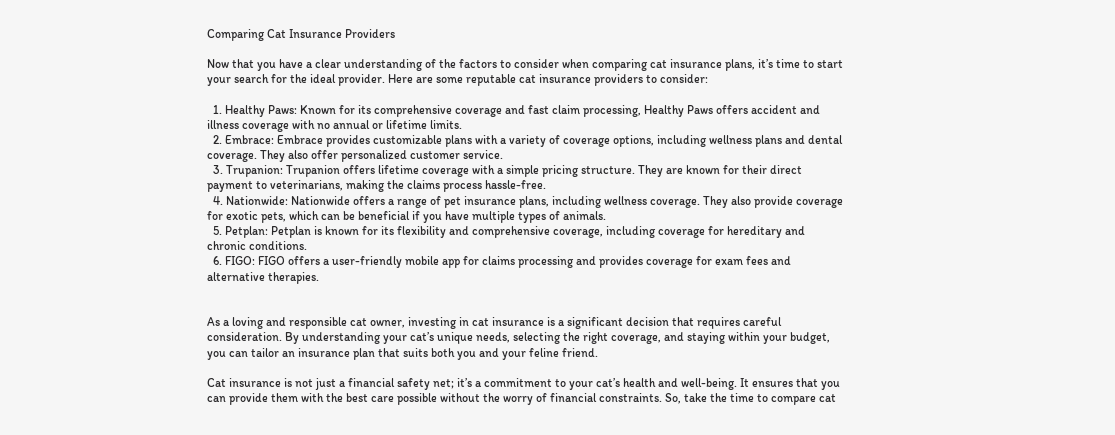Comparing Cat Insurance Providers

Now that you have a clear understanding of the factors to consider when comparing cat insurance plans, it’s time to start your search for the ideal provider. Here are some reputable cat insurance providers to consider:

  1. Healthy Paws: Known for its comprehensive coverage and fast claim processing, Healthy Paws offers accident and illness coverage with no annual or lifetime limits.
  2. Embrace: Embrace provides customizable plans with a variety of coverage options, including wellness plans and dental coverage. They also offer personalized customer service.
  3. Trupanion: Trupanion offers lifetime coverage with a simple pricing structure. They are known for their direct payment to veterinarians, making the claims process hassle-free.
  4. Nationwide: Nationwide offers a range of pet insurance plans, including wellness coverage. They also provide coverage for exotic pets, which can be beneficial if you have multiple types of animals.
  5. Petplan: Petplan is known for its flexibility and comprehensive coverage, including coverage for hereditary and chronic conditions.
  6. FIGO: FIGO offers a user-friendly mobile app for claims processing and provides coverage for exam fees and alternative therapies.


As a loving and responsible cat owner, investing in cat insurance is a significant decision that requires careful consideration. By understanding your cat’s unique needs, selecting the right coverage, and staying within your budget, you can tailor an insurance plan that suits both you and your feline friend.

Cat insurance is not just a financial safety net; it’s a commitment to your cat’s health and well-being. It ensures that you can provide them with the best care possible without the worry of financial constraints. So, take the time to compare cat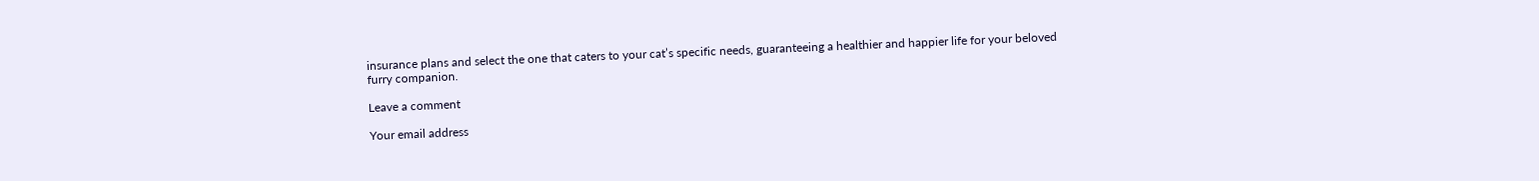insurance plans and select the one that caters to your cat’s specific needs, guaranteeing a healthier and happier life for your beloved furry companion.

Leave a comment

Your email address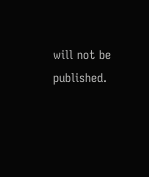will not be published.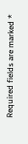Required fields are marked *